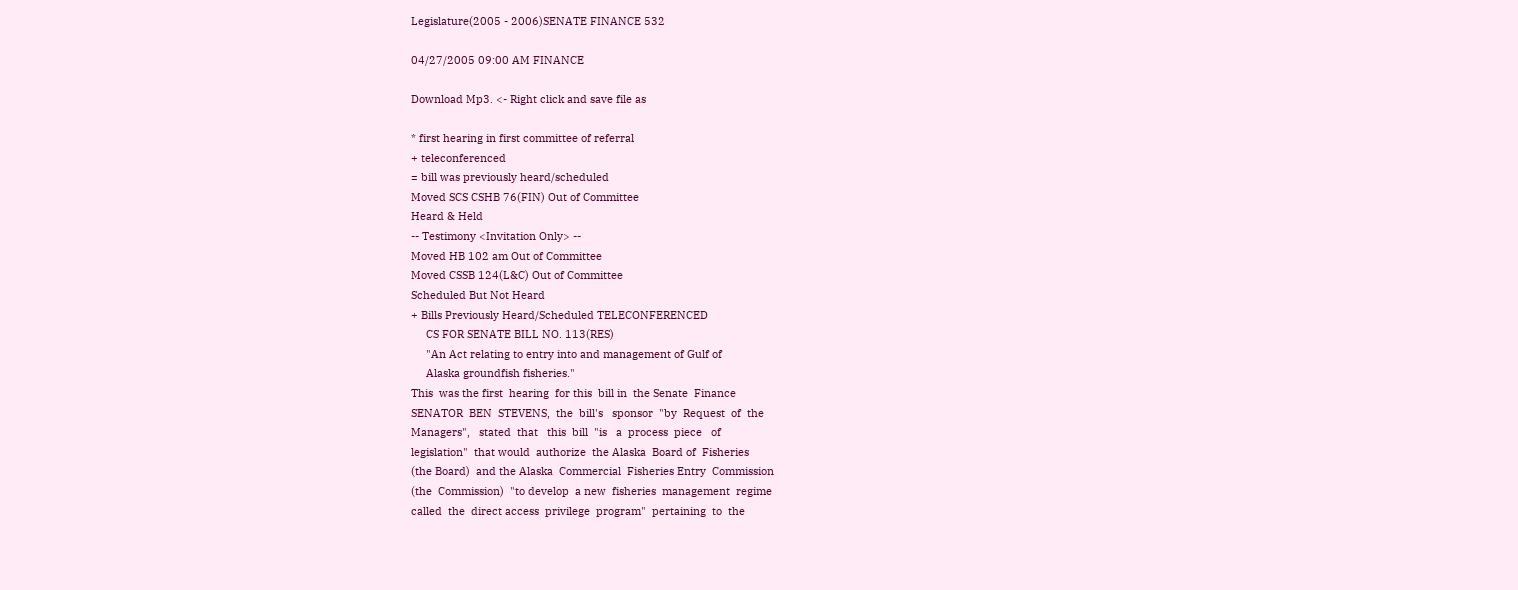Legislature(2005 - 2006)SENATE FINANCE 532

04/27/2005 09:00 AM FINANCE

Download Mp3. <- Right click and save file as

* first hearing in first committee of referral
+ teleconferenced
= bill was previously heard/scheduled
Moved SCS CSHB 76(FIN) Out of Committee
Heard & Held
-- Testimony <Invitation Only> --
Moved HB 102 am Out of Committee
Moved CSSB 124(L&C) Out of Committee
Scheduled But Not Heard
+ Bills Previously Heard/Scheduled TELECONFERENCED
     CS FOR SENATE BILL NO. 113(RES)
     "An Act relating to entry into and management of Gulf of
     Alaska groundfish fisheries."
This  was the first  hearing  for this  bill in  the Senate  Finance
SENATOR  BEN  STEVENS,  the  bill's   sponsor  "by  Request  of  the
Managers",   stated  that   this  bill  "is   a  process  piece   of
legislation"  that would  authorize  the Alaska  Board of  Fisheries
(the Board)  and the Alaska  Commercial  Fisheries Entry  Commission
(the  Commission)  "to develop  a new  fisheries  management  regime
called  the  direct access  privilege  program"  pertaining  to  the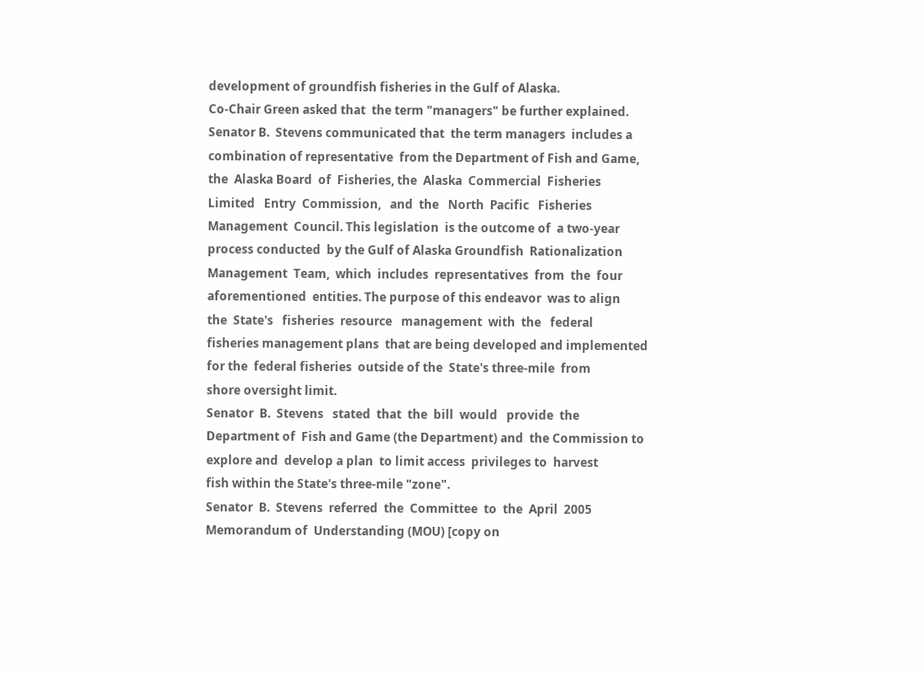development of groundfish fisheries in the Gulf of Alaska.
Co-Chair Green asked that  the term "managers" be further explained.
Senator B.  Stevens communicated that  the term managers  includes a
combination of representative  from the Department of Fish and Game,
the  Alaska Board  of  Fisheries, the  Alaska  Commercial  Fisheries
Limited   Entry  Commission,   and  the   North  Pacific   Fisheries
Management  Council. This legislation  is the outcome of  a two-year
process conducted  by the Gulf of Alaska Groundfish  Rationalization
Management  Team,  which  includes  representatives  from  the  four
aforementioned  entities. The purpose of this endeavor  was to align
the  State's   fisheries  resource   management  with  the   federal
fisheries management plans  that are being developed and implemented
for the  federal fisheries  outside of the  State's three-mile  from
shore oversight limit.
Senator  B.  Stevens   stated  that  the  bill  would   provide  the
Department of  Fish and Game (the Department) and  the Commission to
explore and  develop a plan  to limit access  privileges to  harvest
fish within the State's three-mile "zone".
Senator  B.  Stevens  referred  the  Committee  to  the  April  2005
Memorandum of  Understanding (MOU) [copy on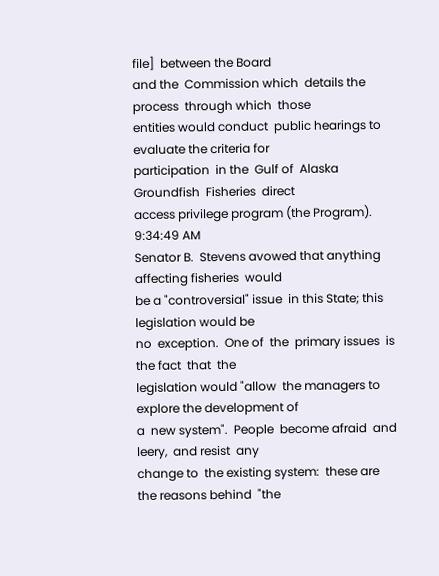file]  between the Board
and the  Commission which  details the process  through which  those
entities would conduct  public hearings to evaluate the criteria for
participation  in the  Gulf of  Alaska Groundfish  Fisheries  direct
access privilege program (the Program).
9:34:49 AM
Senator B.  Stevens avowed that anything  affecting fisheries  would
be a "controversial" issue  in this State; this legislation would be
no  exception.  One of  the  primary issues  is  the fact  that  the
legislation would "allow  the managers to explore the development of
a  new system".  People  become afraid  and  leery,  and resist  any
change to  the existing system:  these are  the reasons behind  "the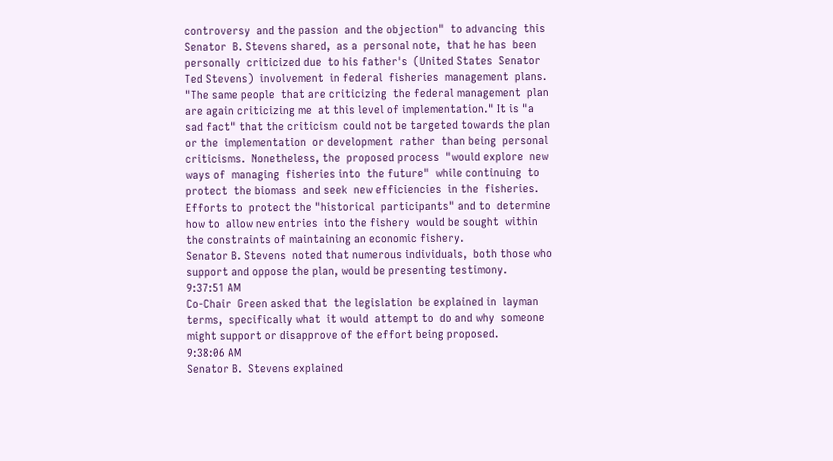controversy  and the passion  and the objection"  to advancing  this
Senator  B. Stevens shared,  as a  personal note,  that he has  been
personally  criticized due  to his father's  (United States  Senator
Ted Stevens)  involvement  in federal  fisheries  management  plans.
"The same people  that are criticizing  the federal management  plan
are again criticizing me  at this level of implementation." It is "a
sad fact" that the criticism  could not be targeted towards the plan
or the  implementation  or development  rather  than being  personal
criticisms.  Nonetheless, the  proposed process  "would explore  new
ways of  managing  fisheries into  the future"  while continuing  to
protect  the biomass  and seek  new efficiencies  in the  fisheries.
Efforts to  protect the "historical  participants" and to  determine
how to  allow new entries  into the fishery  would be sought  within
the constraints of maintaining an economic fishery.
Senator B. Stevens  noted that numerous individuals,  both those who
support and oppose the plan, would be presenting testimony.
9:37:51 AM
Co-Chair  Green asked that  the legislation  be explained in  layman
terms,  specifically what  it would  attempt to  do and why  someone
might support or disapprove of the effort being proposed.
9:38:06 AM
Senator B.  Stevens explained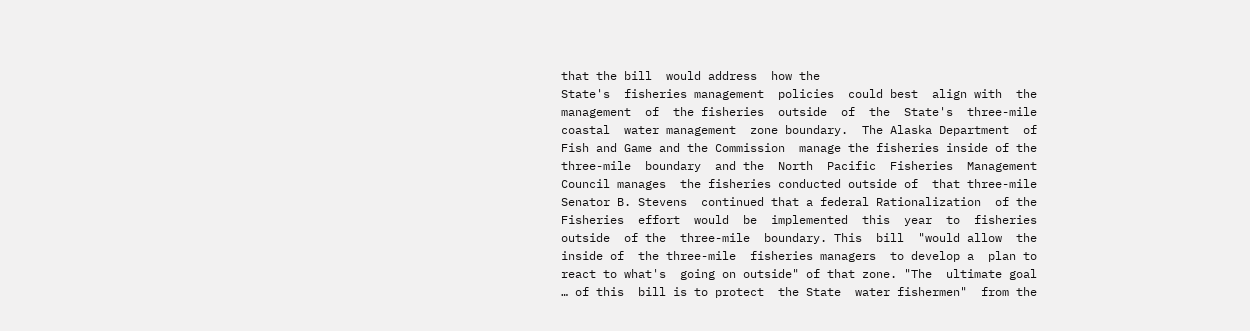that the bill  would address  how the
State's  fisheries management  policies  could best  align with  the
management  of  the fisheries  outside  of  the  State's  three-mile
coastal  water management  zone boundary.  The Alaska Department  of
Fish and Game and the Commission  manage the fisheries inside of the
three-mile  boundary  and the  North  Pacific  Fisheries  Management
Council manages  the fisheries conducted outside of  that three-mile
Senator B. Stevens  continued that a federal Rationalization  of the
Fisheries  effort  would  be  implemented  this  year  to  fisheries
outside  of the  three-mile  boundary. This  bill  "would allow  the
inside of  the three-mile  fisheries managers  to develop a  plan to
react to what's  going on outside" of that zone. "The  ultimate goal
… of this  bill is to protect  the State  water fishermen"  from the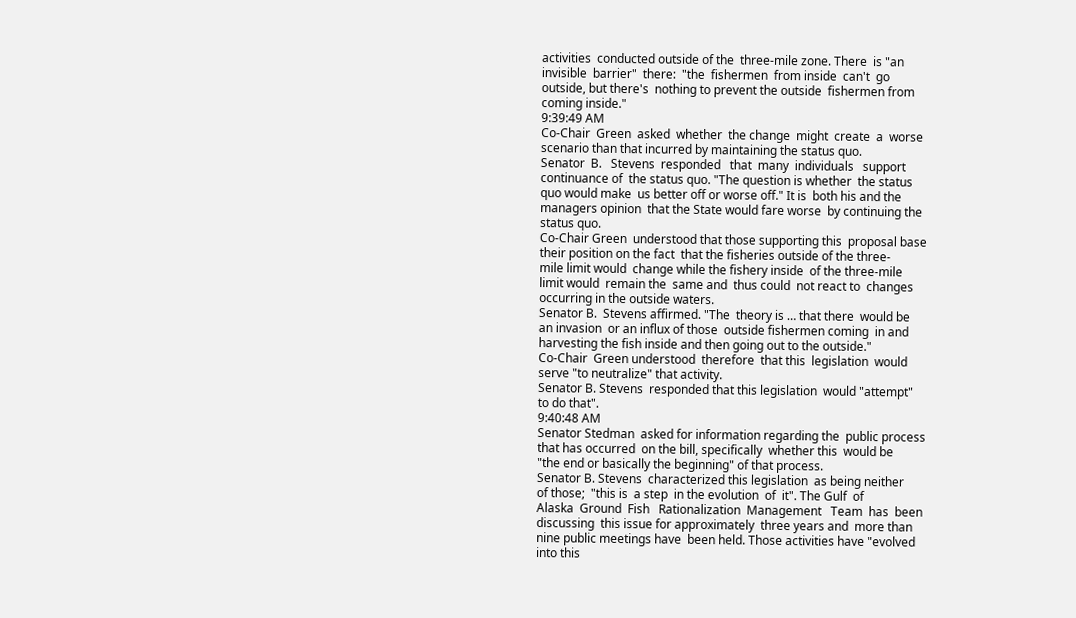activities  conducted outside of the  three-mile zone. There  is "an
invisible  barrier"  there:  "the  fishermen  from inside  can't  go
outside, but there's  nothing to prevent the outside  fishermen from
coming inside."
9:39:49 AM
Co-Chair  Green  asked  whether  the change  might  create  a  worse
scenario than that incurred by maintaining the status quo.
Senator  B.   Stevens  responded   that  many  individuals   support
continuance of  the status quo. "The question is whether  the status
quo would make  us better off or worse off." It is  both his and the
managers opinion  that the State would fare worse  by continuing the
status quo.
Co-Chair Green  understood that those supporting this  proposal base
their position on the fact  that the fisheries outside of the three-
mile limit would  change while the fishery inside  of the three-mile
limit would  remain the  same and  thus could  not react to  changes
occurring in the outside waters.
Senator B.  Stevens affirmed. "The  theory is … that there  would be
an invasion  or an influx of those  outside fishermen coming  in and
harvesting the fish inside and then going out to the outside."
Co-Chair  Green understood  therefore  that this  legislation  would
serve "to neutralize" that activity.
Senator B. Stevens  responded that this legislation  would "attempt"
to do that".
9:40:48 AM
Senator Stedman  asked for information regarding the  public process
that has occurred  on the bill, specifically  whether this  would be
"the end or basically the beginning" of that process.
Senator B. Stevens  characterized this legislation  as being neither
of those;  "this is  a step  in the evolution  of  it". The Gulf  of
Alaska  Ground  Fish   Rationalization  Management   Team  has  been
discussing  this issue for approximately  three years and  more than
nine public meetings have  been held. Those activities have "evolved
into this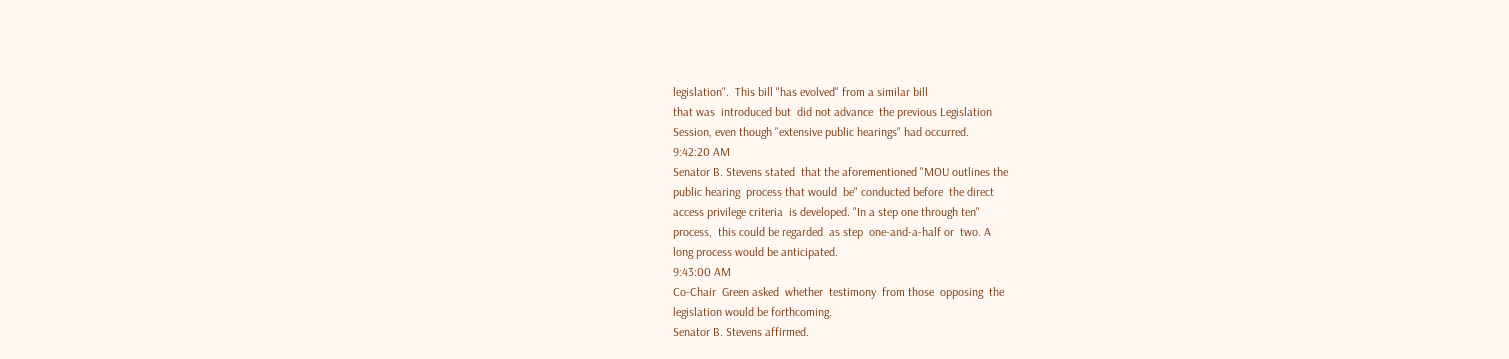legislation".  This bill "has evolved" from a similar bill
that was  introduced but  did not advance  the previous Legislation
Session, even though "extensive public hearings" had occurred.
9:42:20 AM
Senator B. Stevens stated  that the aforementioned "MOU outlines the
public hearing  process that would  be" conducted before  the direct
access privilege criteria  is developed. "In a step one through ten"
process,  this could be regarded  as step  one-and-a-half or  two. A
long process would be anticipated.
9:43:00 AM
Co-Chair  Green asked  whether  testimony  from those  opposing  the
legislation would be forthcoming.
Senator B. Stevens affirmed.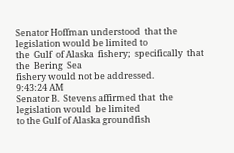Senator Hoffman understood  that the legislation would be limited to
the  Gulf  of Alaska  fishery;  specifically  that  the  Bering  Sea
fishery would not be addressed.
9:43:24 AM
Senator B.  Stevens affirmed that  the legislation would  be limited
to the Gulf of Alaska groundfish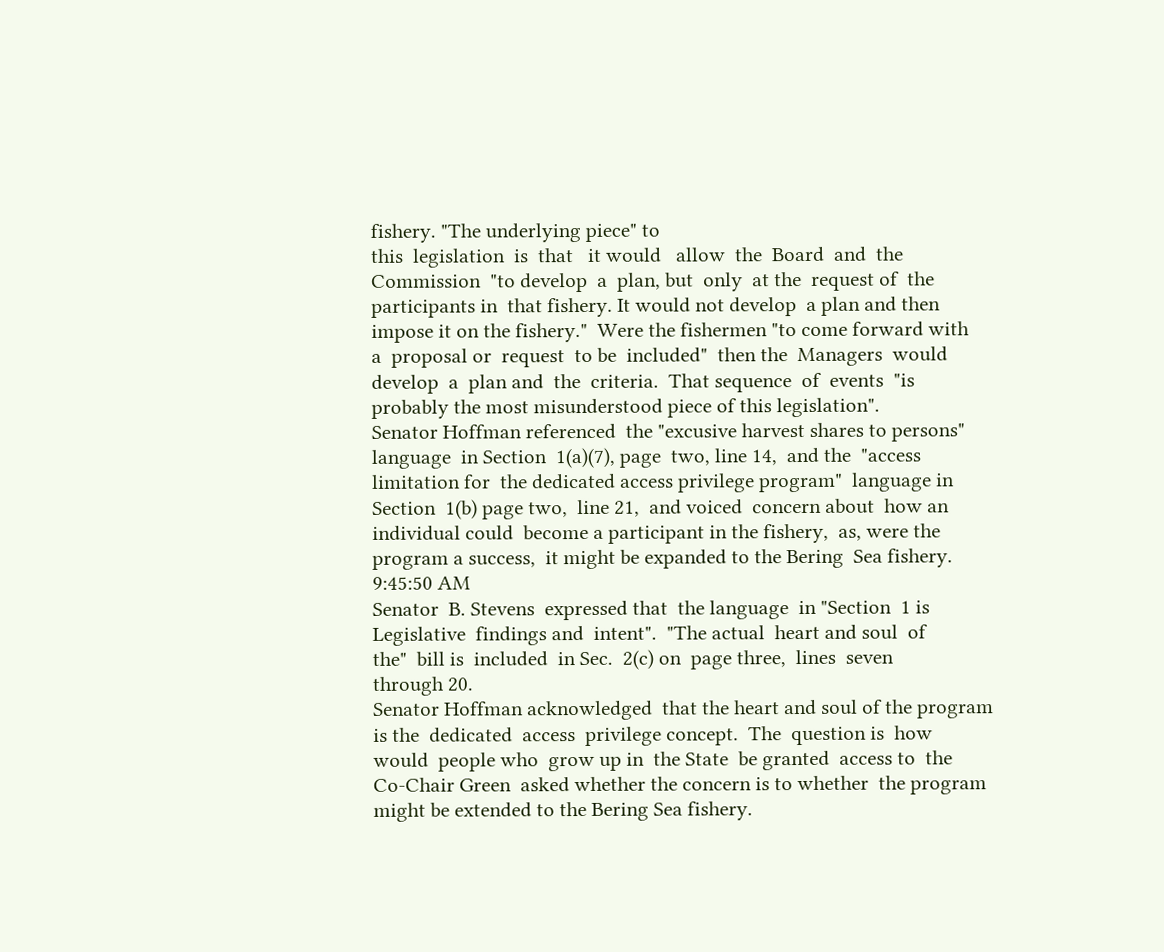fishery. "The underlying piece" to
this  legislation  is  that   it would   allow  the  Board  and  the
Commission  "to develop  a  plan, but  only  at the  request of  the
participants in  that fishery. It would not develop  a plan and then
impose it on the fishery."  Were the fishermen "to come forward with
a  proposal or  request  to be  included"  then the  Managers  would
develop  a  plan and  the  criteria.  That sequence  of  events  "is
probably the most misunderstood piece of this legislation".
Senator Hoffman referenced  the "excusive harvest shares to persons"
language  in Section  1(a)(7), page  two, line 14,  and the  "access
limitation for  the dedicated access privilege program"  language in
Section  1(b) page two,  line 21,  and voiced  concern about  how an
individual could  become a participant in the fishery,  as, were the
program a success,  it might be expanded to the Bering  Sea fishery.
9:45:50 AM
Senator  B. Stevens  expressed that  the language  in "Section  1 is
Legislative  findings and  intent".  "The actual  heart and soul  of
the"  bill is  included  in Sec.  2(c) on  page three,  lines  seven
through 20.
Senator Hoffman acknowledged  that the heart and soul of the program
is the  dedicated  access  privilege concept.  The  question is  how
would  people who  grow up in  the State  be granted  access to  the
Co-Chair Green  asked whether the concern is to whether  the program
might be extended to the Bering Sea fishery.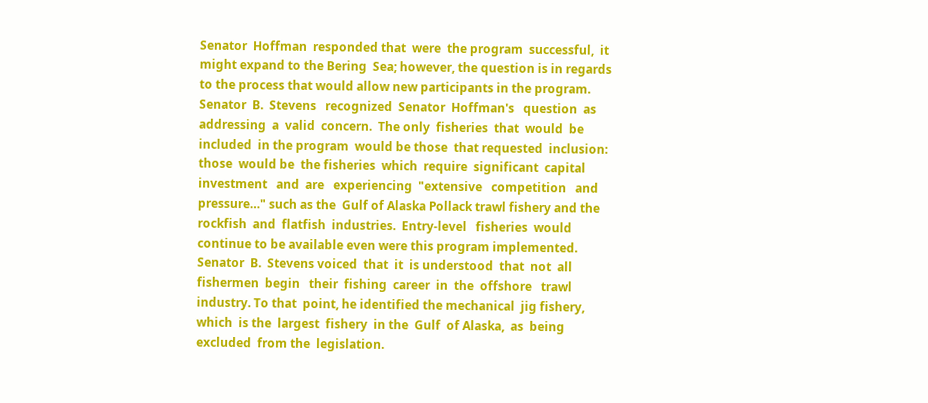Senator  Hoffman  responded that  were  the program  successful,  it
might expand to the Bering  Sea; however, the question is in regards
to the process that would allow new participants in the program.
Senator  B.  Stevens   recognized  Senator  Hoffman's   question  as
addressing  a  valid  concern.  The only  fisheries  that  would  be
included  in the program  would be those  that requested  inclusion:
those  would be  the fisheries  which  require  significant  capital
investment   and  are   experiencing  "extensive   competition   and
pressure…" such as the  Gulf of Alaska Pollack trawl fishery and the
rockfish  and  flatfish  industries.  Entry-level   fisheries  would
continue to be available even were this program implemented.
Senator  B.  Stevens voiced  that  it  is understood  that  not  all
fishermen  begin   their  fishing  career  in  the  offshore   trawl
industry. To that  point, he identified the mechanical  jig fishery,
which  is the  largest  fishery  in the  Gulf  of Alaska,  as  being
excluded  from the  legislation.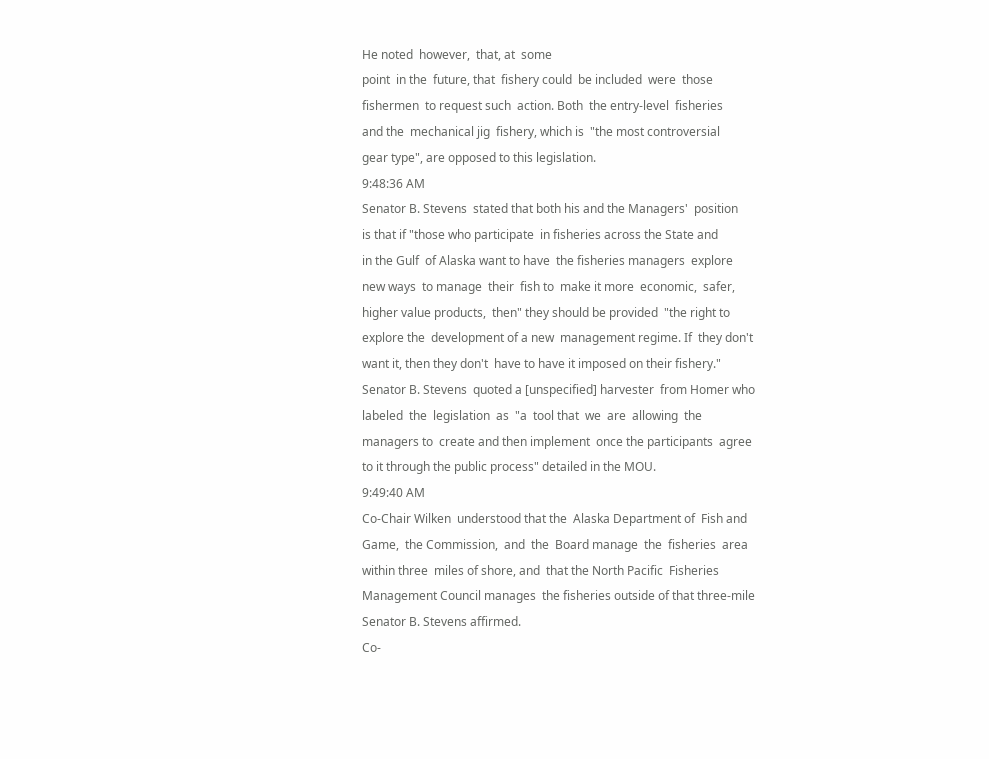He noted  however,  that, at  some
point  in the  future, that  fishery could  be included  were  those
fishermen  to request such  action. Both  the entry-level  fisheries
and the  mechanical jig  fishery, which is  "the most controversial
gear type", are opposed to this legislation.
9:48:36 AM
Senator B. Stevens  stated that both his and the Managers'  position
is that if "those who participate  in fisheries across the State and
in the Gulf  of Alaska want to have  the fisheries managers  explore
new ways  to manage  their  fish to  make it more  economic,  safer,
higher value products,  then" they should be provided  "the right to
explore the  development of a new  management regime. If  they don't
want it, then they don't  have to have it imposed on their fishery."
Senator B. Stevens  quoted a [unspecified] harvester  from Homer who
labeled  the  legislation  as  "a  tool that  we  are  allowing  the
managers to  create and then implement  once the participants  agree
to it through the public process" detailed in the MOU.
9:49:40 AM
Co-Chair Wilken  understood that the  Alaska Department of  Fish and
Game,  the Commission,  and  the  Board manage  the  fisheries  area
within three  miles of shore, and  that the North Pacific  Fisheries
Management Council manages  the fisheries outside of that three-mile
Senator B. Stevens affirmed.
Co-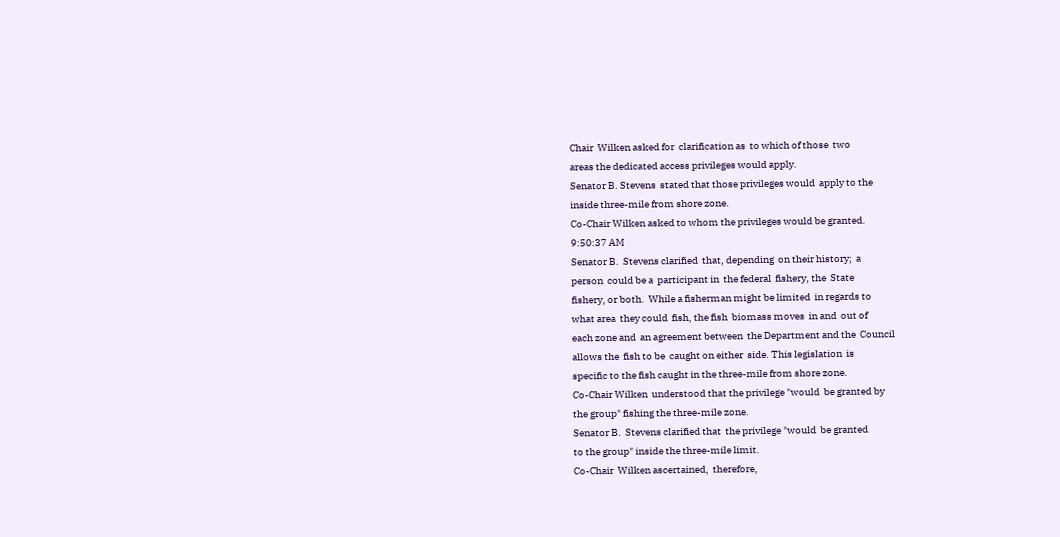Chair  Wilken asked for  clarification as  to which of those  two
areas the dedicated access privileges would apply.
Senator B. Stevens  stated that those privileges would  apply to the
inside three-mile from shore zone.
Co-Chair Wilken asked to whom the privileges would be granted.
9:50:37 AM
Senator B.  Stevens clarified  that, depending  on their history;  a
person  could be a  participant in  the federal  fishery, the  State
fishery, or both.  While a fisherman might be limited  in regards to
what area  they could  fish, the fish  biomass moves  in and  out of
each zone and  an agreement between  the Department and the  Council
allows the  fish to be  caught on either  side. This legislation  is
specific to the fish caught in the three-mile from shore zone.
Co-Chair Wilken  understood that the privilege "would  be granted by
the group" fishing the three-mile zone.
Senator B.  Stevens clarified that  the privilege "would  be granted
to the group" inside the three-mile limit.
Co-Chair  Wilken ascertained,  therefore,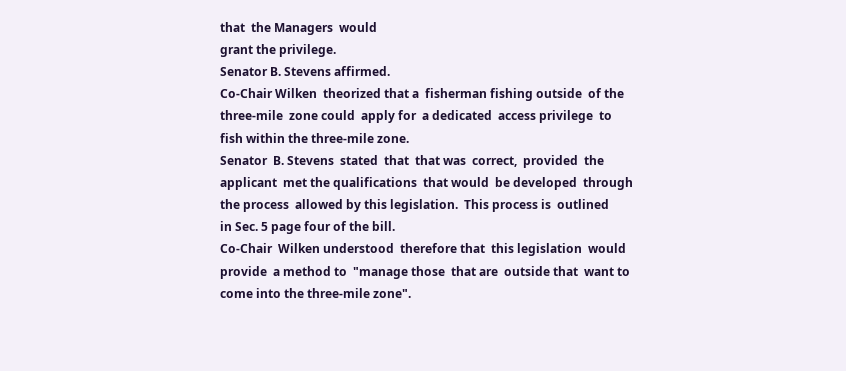that  the Managers  would
grant the privilege.
Senator B. Stevens affirmed.
Co-Chair Wilken  theorized that a  fisherman fishing outside  of the
three-mile  zone could  apply for  a dedicated  access privilege  to
fish within the three-mile zone.
Senator  B. Stevens  stated  that  that was  correct,  provided  the
applicant  met the qualifications  that would  be developed  through
the process  allowed by this legislation.  This process is  outlined
in Sec. 5 page four of the bill.
Co-Chair  Wilken understood  therefore that  this legislation  would
provide  a method to  "manage those  that are  outside that  want to
come into the three-mile zone".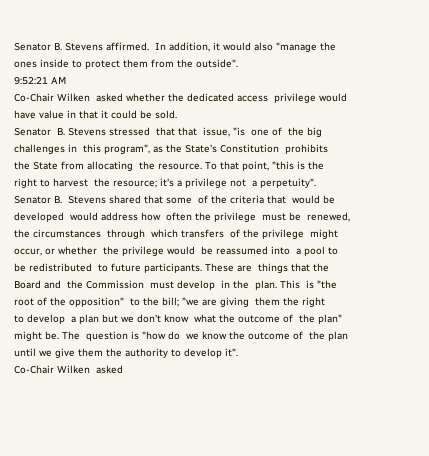Senator B. Stevens affirmed.  In addition, it would also "manage the
ones inside to protect them from the outside".
9:52:21 AM
Co-Chair Wilken  asked whether the dedicated access  privilege would
have value in that it could be sold.
Senator  B. Stevens stressed  that that  issue, "is  one of  the big
challenges in  this program", as the State's Constitution  prohibits
the State from allocating  the resource. To that point, "this is the
right to harvest  the resource; it's a privilege not  a perpetuity".
Senator B.  Stevens shared that some  of the criteria that  would be
developed  would address how  often the privilege  must be  renewed,
the circumstances  through  which transfers  of the privilege  might
occur, or whether  the privilege would  be reassumed into  a pool to
be redistributed  to future participants. These are  things that the
Board and  the Commission  must develop  in the  plan. This  is "the
root of the opposition"  to the bill; "we are giving  them the right
to develop  a plan but we don't know  what the outcome of  the plan"
might be. The  question is "how do  we know the outcome of  the plan
until we give them the authority to develop it".
Co-Chair Wilken  asked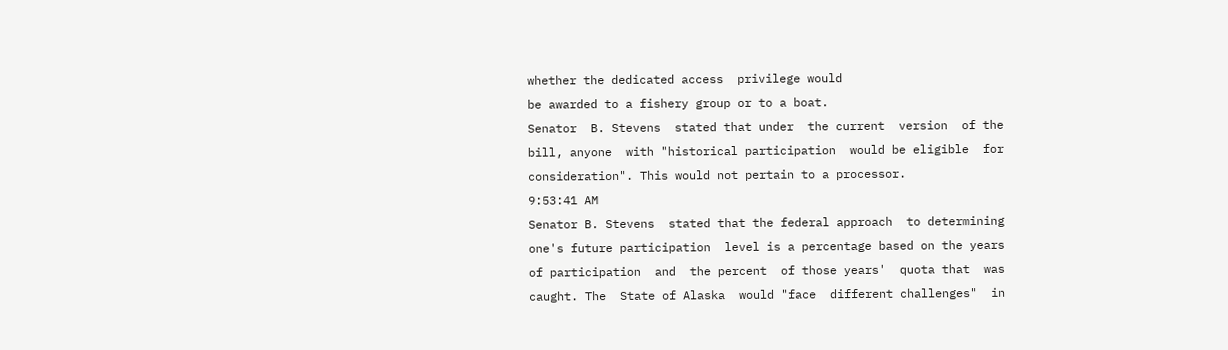whether the dedicated access  privilege would
be awarded to a fishery group or to a boat.
Senator  B. Stevens  stated that under  the current  version  of the
bill, anyone  with "historical participation  would be eligible  for
consideration". This would not pertain to a processor.
9:53:41 AM
Senator B. Stevens  stated that the federal approach  to determining
one's future participation  level is a percentage based on the years
of participation  and  the percent  of those years'  quota that  was
caught. The  State of Alaska  would "face  different challenges"  in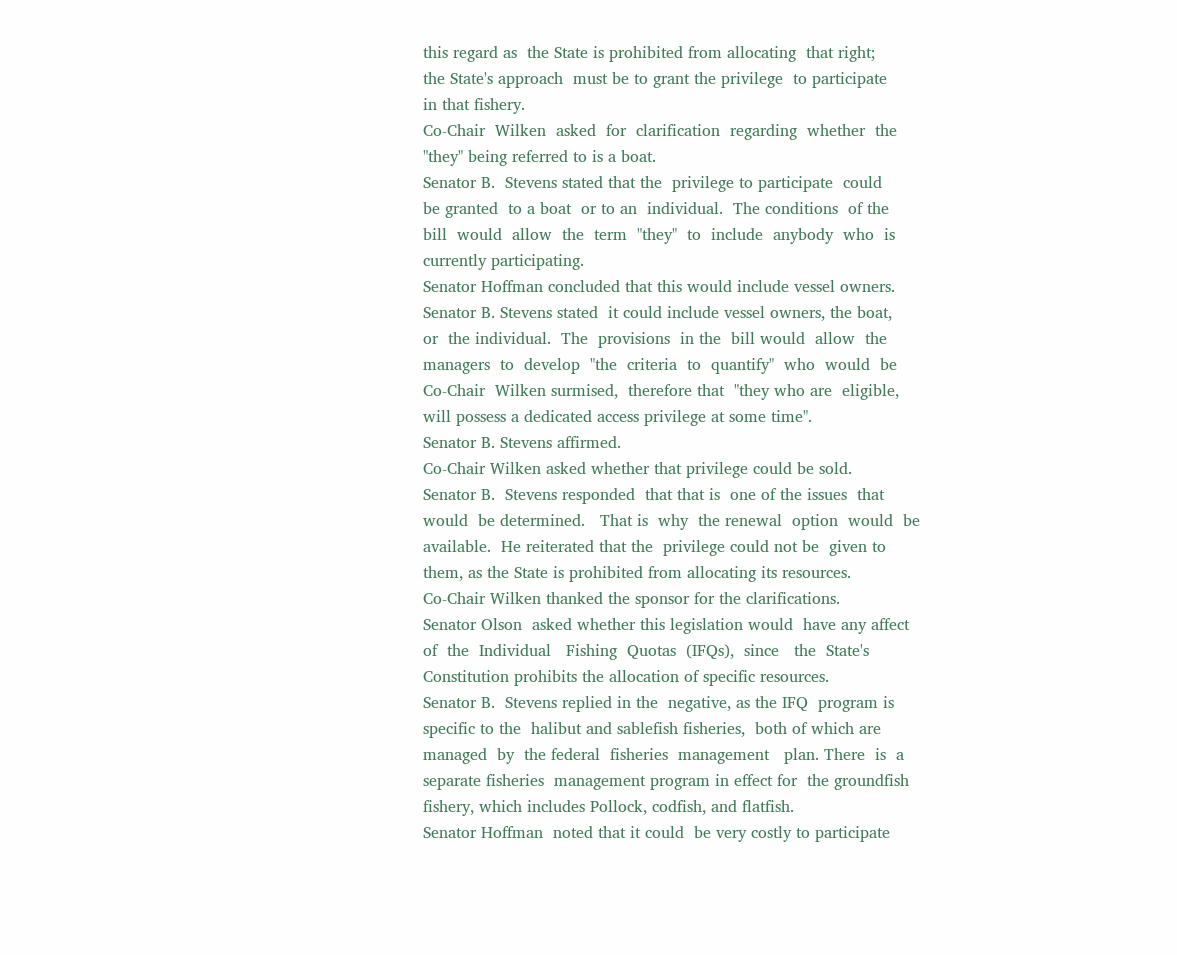this regard as  the State is prohibited from allocating  that right;
the State's approach  must be to grant the privilege  to participate
in that fishery.
Co-Chair  Wilken  asked  for  clarification  regarding  whether  the
"they" being referred to is a boat.
Senator B.  Stevens stated that the  privilege to participate  could
be granted  to a boat  or to an  individual.  The conditions  of the
bill  would  allow  the  term  "they"  to  include  anybody  who  is
currently participating.
Senator Hoffman concluded that this would include vessel owners.
Senator B. Stevens stated  it could include vessel owners, the boat,
or  the individual.  The  provisions  in the  bill would  allow  the
managers  to  develop  "the  criteria  to  quantify"  who  would  be
Co-Chair  Wilken surmised,  therefore that  "they who are  eligible,
will possess a dedicated access privilege at some time".
Senator B. Stevens affirmed.
Co-Chair Wilken asked whether that privilege could be sold.
Senator B.  Stevens responded  that that is  one of the issues  that
would  be determined.   That is  why  the renewal  option  would  be
available.  He reiterated that the  privilege could not be  given to
them, as the State is prohibited from allocating its resources.
Co-Chair Wilken thanked the sponsor for the clarifications.
Senator Olson  asked whether this legislation would  have any affect
of  the  Individual   Fishing  Quotas  (IFQs),  since   the  State's
Constitution prohibits the allocation of specific resources.
Senator B.  Stevens replied in the  negative, as the IFQ  program is
specific to the  halibut and sablefish fisheries,  both of which are
managed  by  the federal  fisheries  management   plan. There  is  a
separate fisheries  management program in effect for  the groundfish
fishery, which includes Pollock, codfish, and flatfish.
Senator Hoffman  noted that it could  be very costly to participate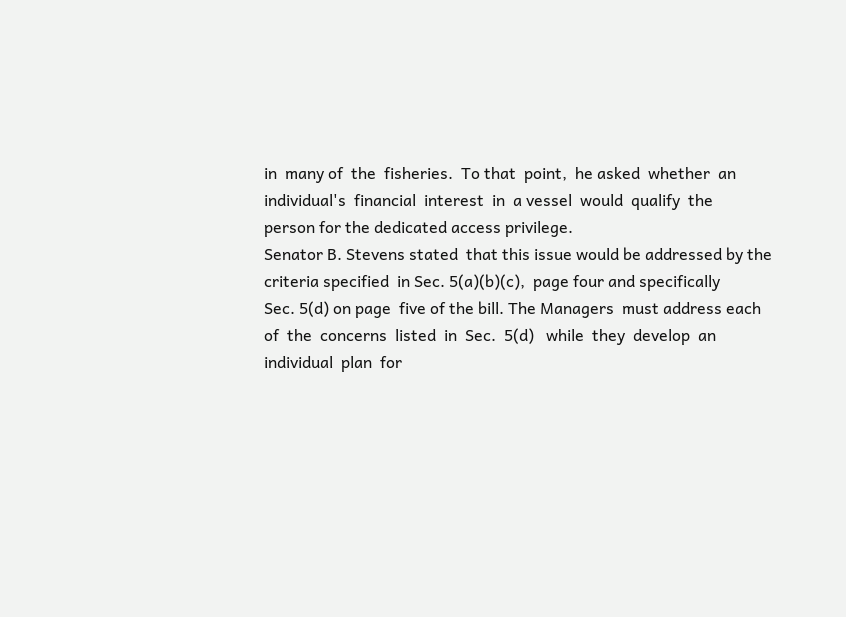in  many of  the  fisheries.  To that  point,  he asked  whether  an
individual's  financial  interest  in  a vessel  would  qualify  the
person for the dedicated access privilege.
Senator B. Stevens stated  that this issue would be addressed by the
criteria specified  in Sec. 5(a)(b)(c),  page four and specifically
Sec. 5(d) on page  five of the bill. The Managers  must address each
of  the  concerns  listed  in  Sec.  5(d)   while  they  develop  an
individual  plan  for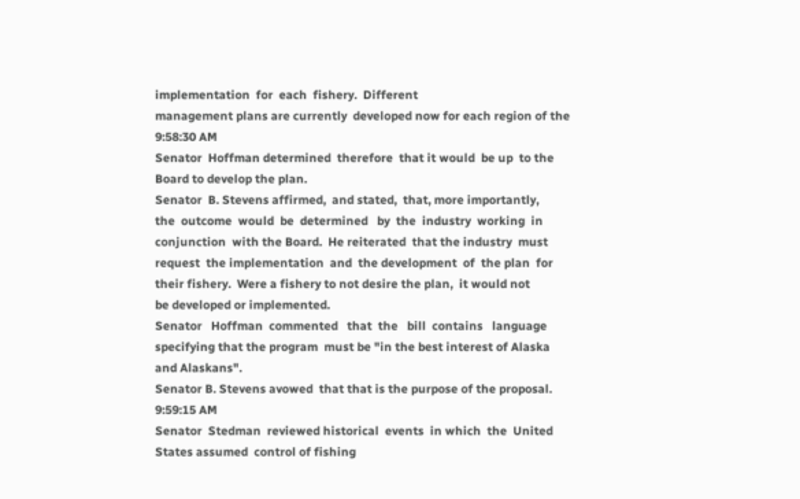implementation  for  each  fishery.  Different
management plans are currently  developed now for each region of the
9:58:30 AM
Senator  Hoffman determined  therefore  that it would  be up  to the
Board to develop the plan.
Senator  B. Stevens affirmed,  and stated,  that, more importantly,
the  outcome  would  be  determined   by  the  industry  working  in
conjunction  with the Board.  He reiterated  that the industry  must
request  the implementation  and  the development  of  the plan  for
their fishery.  Were a fishery to not desire the plan,  it would not
be developed or implemented.
Senator   Hoffman  commented   that  the   bill  contains   language
specifying that the program  must be "in the best interest of Alaska
and Alaskans".
Senator B. Stevens avowed  that that is the purpose of the proposal.
9:59:15 AM
Senator  Stedman  reviewed historical  events  in which  the  United
States assumed  control of fishing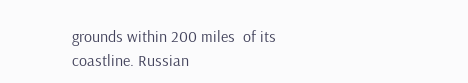grounds within 200 miles  of its
coastline. Russian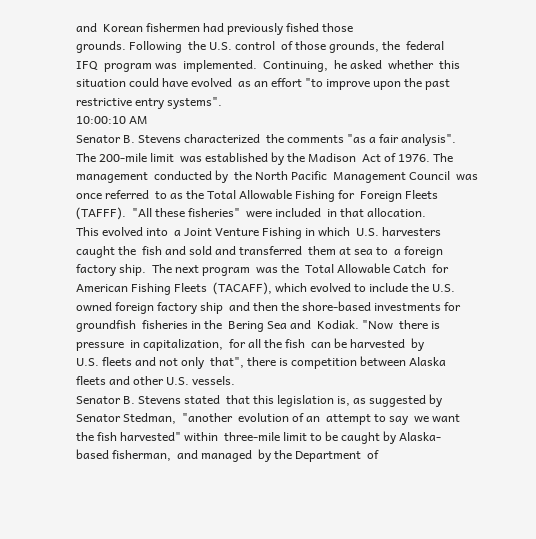and  Korean fishermen had previously fished those
grounds. Following  the U.S. control  of those grounds, the  federal
IFQ  program was  implemented.  Continuing,  he asked  whether  this
situation could have evolved  as an effort "to improve upon the past
restrictive entry systems".
10:00:10 AM
Senator B. Stevens characterized  the comments "as a fair analysis".
The 200-mile limit  was established by the Madison  Act of 1976. The
management  conducted by  the North Pacific  Management Council  was
once referred  to as the Total Allowable Fishing for  Foreign Fleets
(TAFFF).  "All these fisheries"  were included  in that allocation.
This evolved into  a Joint Venture Fishing in which  U.S. harvesters
caught the  fish and sold and transferred  them at sea to  a foreign
factory ship.  The next program  was the  Total Allowable Catch  for
American Fishing Fleets  (TACAFF), which evolved to include the U.S.
owned foreign factory ship  and then the shore-based investments for
groundfish  fisheries in the  Bering Sea and  Kodiak. "Now  there is
pressure  in capitalization,  for all the fish  can be harvested  by
U.S. fleets and not only  that", there is competition between Alaska
fleets and other U.S. vessels.
Senator B. Stevens stated  that this legislation is, as suggested by
Senator Stedman,  "another  evolution of an  attempt to say  we want
the fish harvested" within  three-mile limit to be caught by Alaska-
based fisherman,  and managed  by the Department  of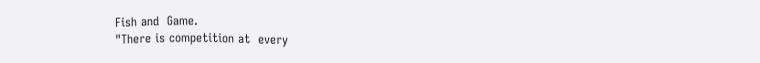Fish and  Game.
"There is competition at  every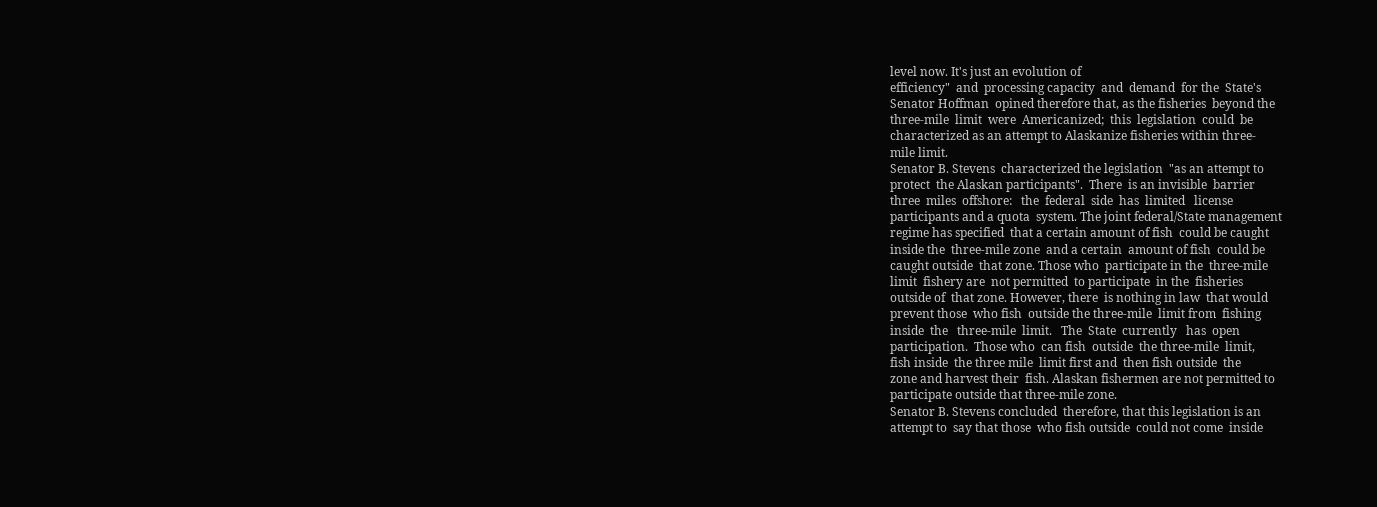level now. It's just an evolution of
efficiency"  and  processing capacity  and  demand  for the  State's
Senator Hoffman  opined therefore that, as the fisheries  beyond the
three-mile  limit  were  Americanized;  this  legislation  could  be
characterized as an attempt to Alaskanize fisheries within three-
mile limit.
Senator B. Stevens  characterized the legislation  "as an attempt to
protect  the Alaskan participants".  There  is an invisible  barrier
three  miles  offshore:   the  federal  side  has  limited   license
participants and a quota  system. The joint federal/State management
regime has specified  that a certain amount of fish  could be caught
inside the  three-mile zone  and a certain  amount of fish  could be
caught outside  that zone. Those who  participate in the  three-mile
limit  fishery are  not permitted  to participate  in the  fisheries
outside of  that zone. However, there  is nothing in law  that would
prevent those  who fish  outside the three-mile  limit from  fishing
inside  the   three-mile  limit.   The  State  currently   has  open
participation.  Those who  can fish  outside  the three-mile  limit,
fish inside  the three mile  limit first and  then fish outside  the
zone and harvest their  fish. Alaskan fishermen are not permitted to
participate outside that three-mile zone.
Senator B. Stevens concluded  therefore, that this legislation is an
attempt to  say that those  who fish outside  could not come  inside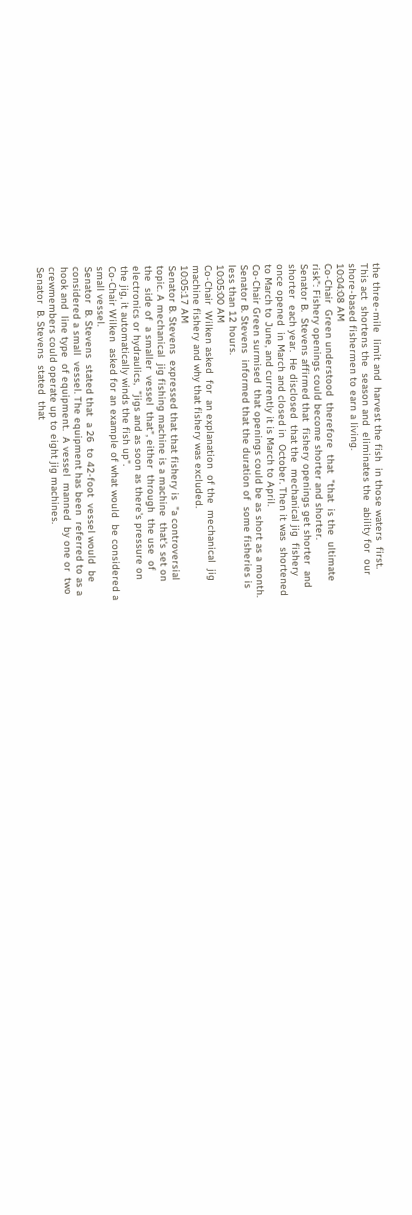the three-mile  limit and  harvest the fish  in those waters  first.
This act  shortens the  season and  eliminates the  ability for  our
shore-based fishermen to earn a living.
10:04:08 AM
Co-Chair  Green understood  therefore  that  "that  is the  ultimate
risk": Fishery openings could become shorter and shorter.
Senator B.  Stevens affirmed that  fishery openings get shorter  and
shorter  each year.  He disclosed  that the  mechanical jig  fishery
once opened  in March and closed in  October. Then it was  shortened
to March to June, and currently it is March to April.
Co-Chair Green surmised  that openings could be as short as a month.
Senator B. Stevens  informed that the duration of  some fisheries is
less than 12 hours.
10:05:00 AM
Co-Chair  Wilken asked  for  an explanation  of the  mechanical  jig
machine fishery and why that fishery was excluded.
10:05:17 AM
Senator B. Stevens  expressed that that fishery is  "a controversial
topic. A mechanical  jig fishing machine is a machine  that's set on
the  side of  a smaller  vessel  that", either  through  the use  of
electronics or hydraulics,  "jigs and as soon as there's pressure on
the jig, it automatically winds the fish up".
Co-Chair Wilken  asked for an example of what would  be considered a
small vessel.
Senator  B. Stevens  stated that  a 26  to 42-foot  vessel would  be
considered a small  vessel. The equipment has been  referred to as a
hook and  line type  of equipment.  A vessel  manned  by one or  two
crewmembers could operate up to eight jig machines.
Senator  B. Stevens  stated  that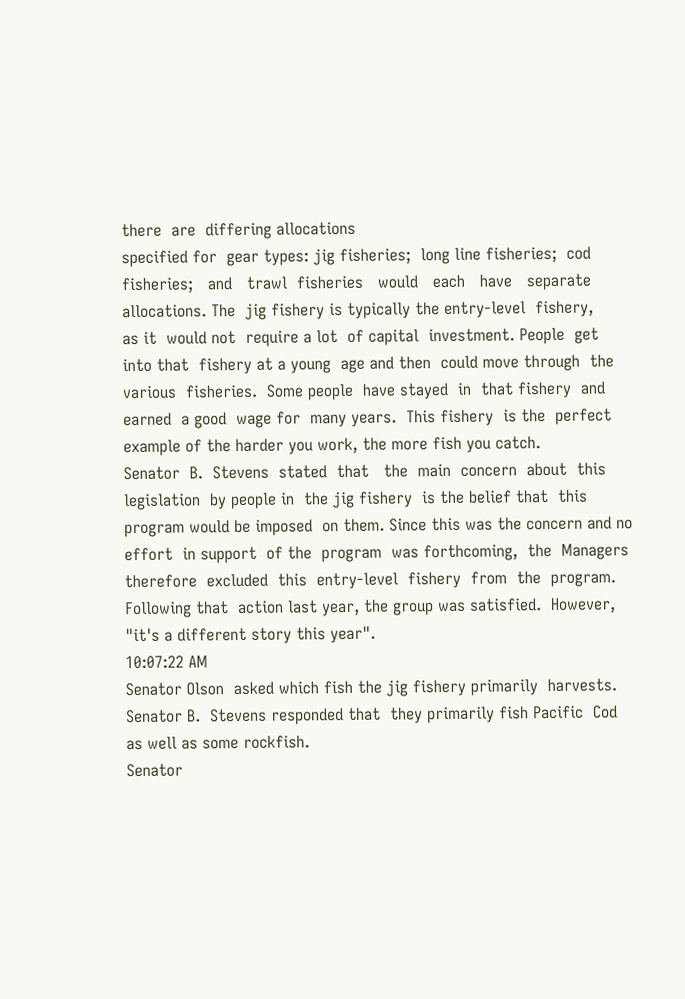there  are  differing allocations
specified for  gear types: jig fisheries;  long line fisheries;  cod
fisheries;   and   trawl  fisheries   would   each   have   separate
allocations. The  jig fishery is typically the entry-level  fishery,
as it  would not  require a lot  of capital  investment. People  get
into that  fishery at a young  age and then  could move through  the
various  fisheries.  Some people  have stayed  in  that fishery  and
earned  a good  wage for  many years.  This fishery  is the  perfect
example of the harder you work, the more fish you catch.
Senator  B.  Stevens  stated  that   the  main  concern  about  this
legislation  by people in  the jig fishery  is the belief that  this
program would be imposed  on them. Since this was the concern and no
effort  in support  of the  program  was forthcoming,  the  Managers
therefore  excluded  this  entry-level  fishery  from  the  program.
Following that  action last year, the group was satisfied.  However,
"it's a different story this year".
10:07:22 AM
Senator Olson  asked which fish the jig fishery primarily  harvests.
Senator B.  Stevens responded that  they primarily fish Pacific  Cod
as well as some rockfish.
Senator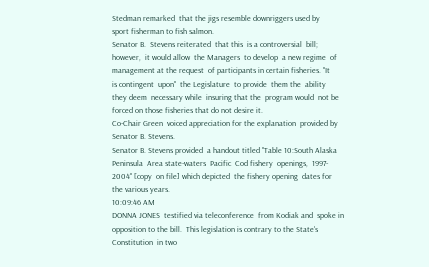Stedman remarked  that the jigs resemble downriggers used by
sport fisherman to fish salmon.
Senator B.  Stevens reiterated  that this  is a controversial  bill;
however,  it would allow  the Managers  to develop  a new regime  of
management at the request  of participants in certain fisheries. "It
is contingent  upon"  the Legislature  to provide  them the  ability
they deem  necessary while  insuring that the  program would  not be
forced on those fisheries that do not desire it.
Co-Chair Green  voiced appreciation for the explanation  provided by
Senator B. Stevens.
Senator B. Stevens provided  a handout titled "Table 10:South Alaska
Peninsula  Area state-waters  Pacific  Cod fishery  openings,  1997-
2004" [copy  on file] which depicted  the fishery opening  dates for
the various years.
10:09:46 AM
DONNA JONES  testified via teleconference  from Kodiak and  spoke in
opposition to the bill.  This legislation is contrary to the State's
Constitution  in two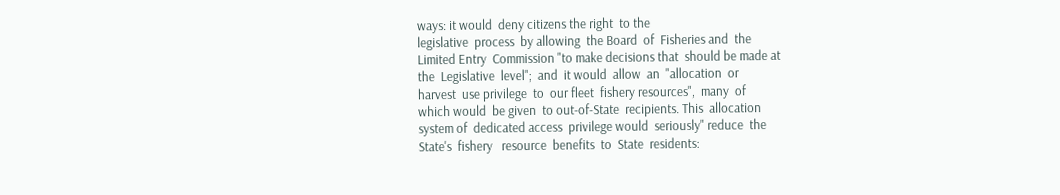ways: it would  deny citizens the right  to the
legislative  process  by allowing  the Board  of  Fisheries and  the
Limited Entry  Commission "to make decisions that  should be made at
the  Legislative  level";  and  it would  allow  an  "allocation  or
harvest  use privilege  to  our fleet  fishery resources",  many  of
which would  be given  to out-of-State  recipients. This  allocation
system of  dedicated access  privilege would  seriously" reduce  the
State's  fishery   resource  benefits  to  State  residents: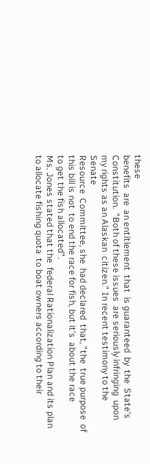these
benefits  are  an entitlement  that  is guaranteed  by  the  State's
Constitution.  "Both of these issues  are seriously infringing  upon
my rights as an Alaskan  citizen." In recent testimony to the Senate
Resource  Committee, she  had declared  that, "the  true purpose  of
this bill is not  to end the race for fish, but it's  about the race
to get the fish allocated".
Ms. Jones stated that the  federal Rationalization Plan and its plan
to allocate fishing quota  to boat owners according to their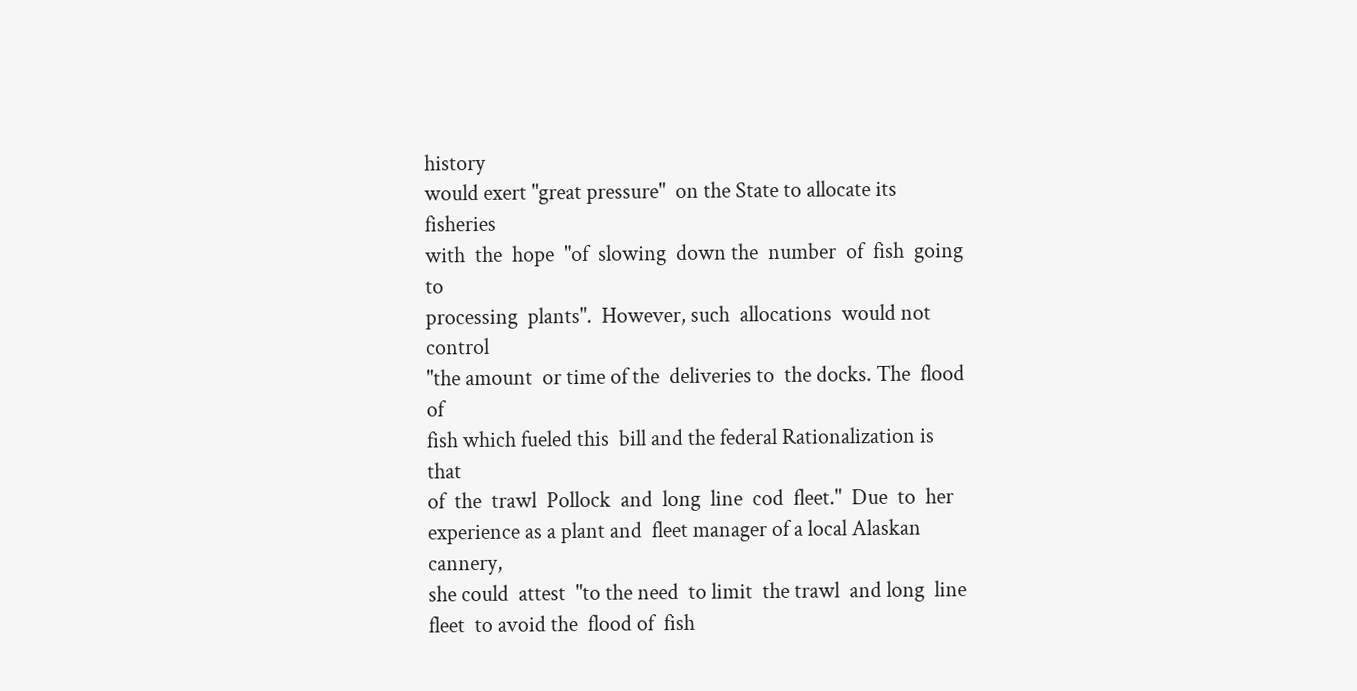history
would exert "great pressure"  on the State to allocate its fisheries
with  the  hope  "of  slowing  down the  number  of  fish  going  to
processing  plants".  However, such  allocations  would not  control
"the amount  or time of the  deliveries to  the docks. The  flood of
fish which fueled this  bill and the federal Rationalization is that
of  the  trawl  Pollock  and  long  line  cod  fleet."  Due  to  her
experience as a plant and  fleet manager of a local Alaskan cannery,
she could  attest  "to the need  to limit  the trawl  and long  line
fleet  to avoid the  flood of  fish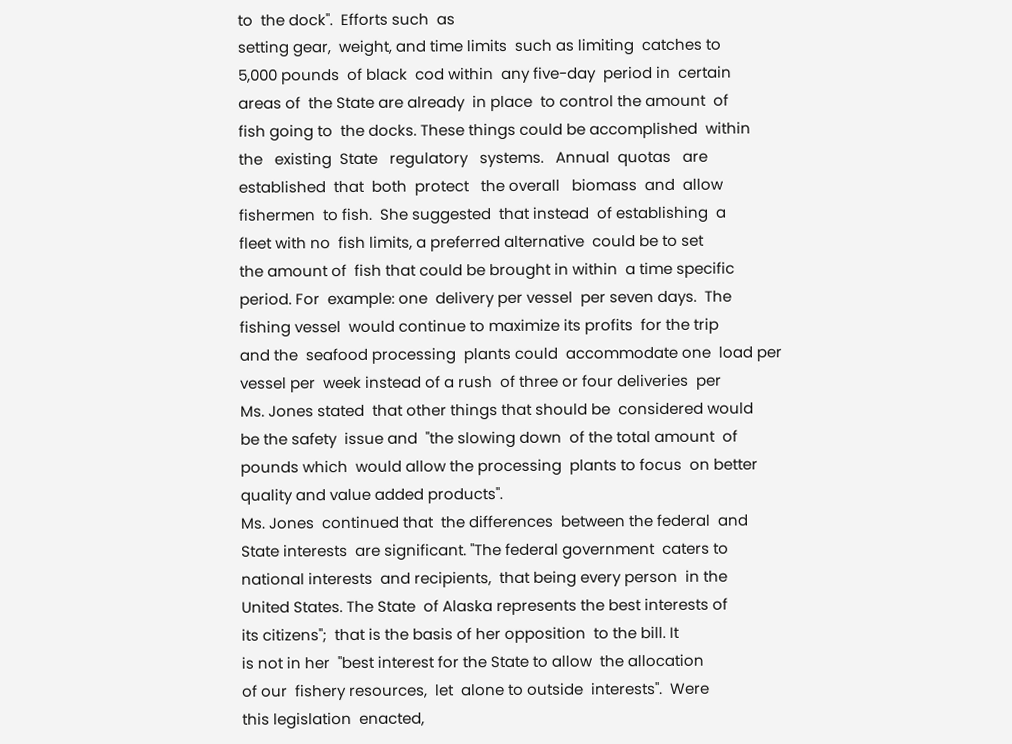to  the dock".  Efforts such  as
setting gear,  weight, and time limits  such as limiting  catches to
5,000 pounds  of black  cod within  any five-day  period in  certain
areas of  the State are already  in place  to control the amount  of
fish going to  the docks. These things could be accomplished  within
the   existing  State   regulatory   systems.   Annual  quotas   are
established  that  both  protect   the overall   biomass  and  allow
fishermen  to fish.  She suggested  that instead  of establishing  a
fleet with no  fish limits, a preferred alternative  could be to set
the amount of  fish that could be brought in within  a time specific
period. For  example: one  delivery per vessel  per seven days.  The
fishing vessel  would continue to maximize its profits  for the trip
and the  seafood processing  plants could  accommodate one  load per
vessel per  week instead of a rush  of three or four deliveries  per
Ms. Jones stated  that other things that should be  considered would
be the safety  issue and  "the slowing down  of the total amount  of
pounds which  would allow the processing  plants to focus  on better
quality and value added products".
Ms. Jones  continued that  the differences  between the federal  and
State interests  are significant. "The federal government  caters to
national interests  and recipients,  that being every person  in the
United States. The State  of Alaska represents the best interests of
its citizens";  that is the basis of her opposition  to the bill. It
is not in her  "best interest for the State to allow  the allocation
of our  fishery resources,  let  alone to outside  interests".  Were
this legislation  enacted,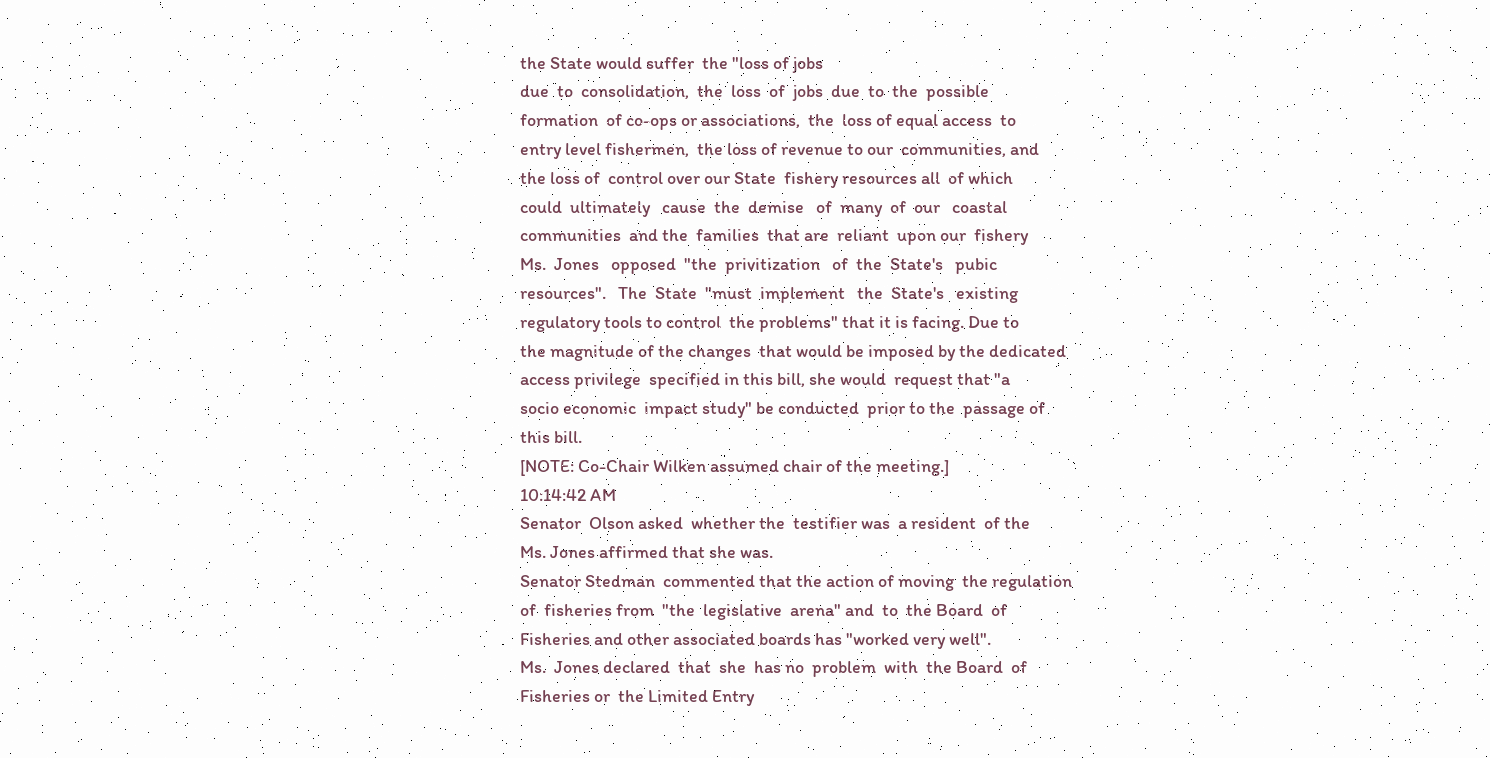the State would suffer  the "loss of jobs
due  to  consolidation,  the  loss  of  jobs  due  to  the  possible
formation  of co-ops or associations,  the  loss of equal access  to
entry level fishermen,  the loss of revenue to our  communities, and
the loss of  control over our State  fishery resources all  of which
could  ultimately   cause  the  demise   of  many  of  our   coastal
communities  and the  families  that are  reliant  upon our  fishery
Ms.  Jones   opposed  "the  privitization   of  the  State's   pubic
resources".   The  State  "must  implement   the  State's   existing
regulatory tools to control  the problems" that it is facing. Due to
the magnitude of the changes  that would be imposed by the dedicated
access privilege  specified in this bill, she would  request that "a
socio economic  impact study" be conducted  prior to the  passage of
this bill.
[NOTE: Co-Chair Wilken assumed chair of the meeting.]
10:14:42 AM
Senator  Olson asked  whether the  testifier was  a resident  of the
Ms. Jones affirmed that she was.
Senator Stedman  commented that the action of moving  the regulation
of  fisheries from  "the  legislative  arena" and  to  the Board  of
Fisheries and other associated boards has "worked very well".
Ms.  Jones declared  that  she  has no  problem  with  the Board  of
Fisheries or  the Limited Entry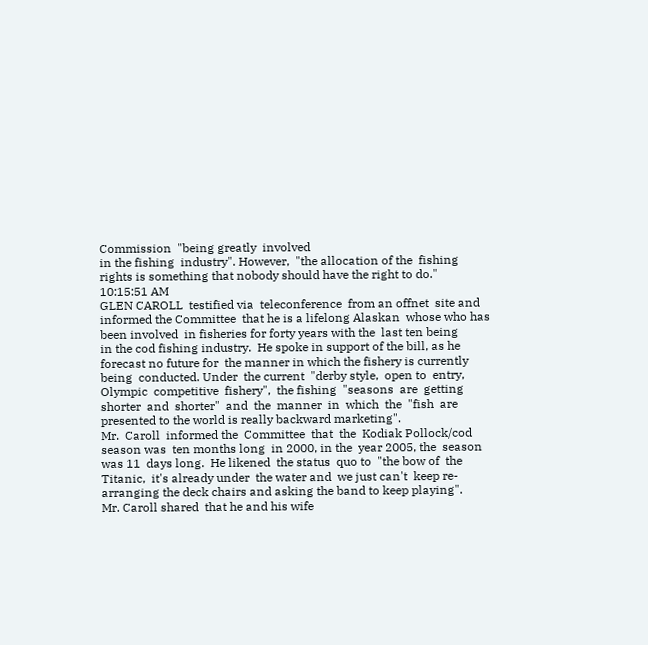Commission  "being greatly  involved
in the fishing  industry". However,  "the allocation of the  fishing
rights is something that nobody should have the right to do."
10:15:51 AM
GLEN CAROLL  testified via  teleconference  from an offnet  site and
informed the Committee  that he is a lifelong Alaskan  whose who has
been involved  in fisheries for forty years with the  last ten being
in the cod fishing industry.  He spoke in support of the bill, as he
forecast no future for  the manner in which the fishery is currently
being  conducted. Under  the current  "derby style,  open to  entry,
Olympic  competitive  fishery",  the fishing  "seasons  are  getting
shorter  and  shorter"  and  the  manner  in  which  the  "fish  are
presented to the world is really backward marketing".
Mr.  Caroll  informed the  Committee  that  the  Kodiak Pollock/cod
season was  ten months long  in 2000, in the  year 2005, the  season
was 11  days long.  He likened  the status  quo to  "the bow of  the
Titanic,  it's already under  the water and  we just can't  keep re-
arranging the deck chairs and asking the band to keep playing".
Mr. Caroll shared  that he and his wife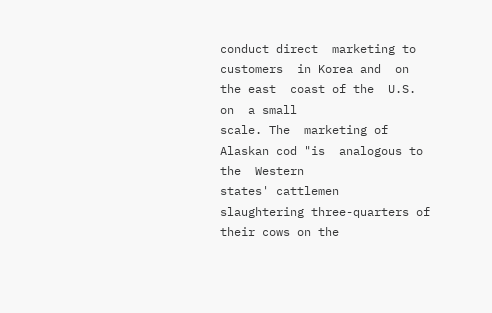conduct direct  marketing to
customers  in Korea and  on the east  coast of the  U.S. on  a small
scale. The  marketing of  Alaskan cod "is  analogous to the  Western
states' cattlemen  slaughtering three-quarters of  their cows on the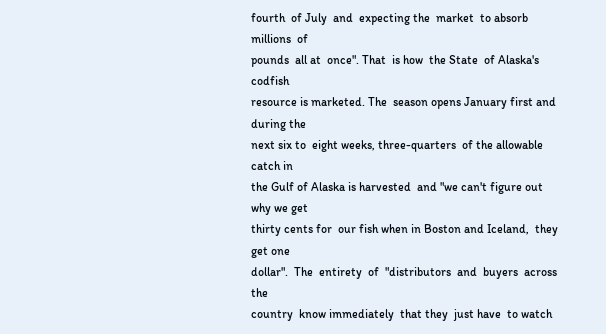fourth  of July  and  expecting the  market  to absorb  millions  of
pounds  all at  once". That  is how  the State  of Alaska's  codfish
resource is marketed. The  season opens January first and during the
next six to  eight weeks, three-quarters  of the allowable  catch in
the Gulf of Alaska is harvested  and "we can't figure out why we get
thirty cents for  our fish when in Boston and Iceland,  they get one
dollar".  The  entirety  of  "distributors  and  buyers  across  the
country  know immediately  that they  just have  to watch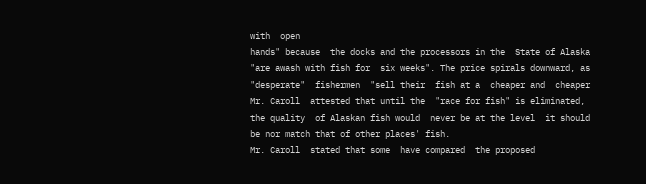with  open
hands" because  the docks and the processors in the  State of Alaska
"are awash with fish for  six weeks". The price spirals downward, as
"desperate"  fishermen  "sell their  fish at a  cheaper and  cheaper
Mr. Caroll  attested that until the  "race for fish" is eliminated,
the quality  of Alaskan fish would  never be at the level  it should
be nor match that of other places' fish.
Mr. Caroll  stated that some  have compared  the proposed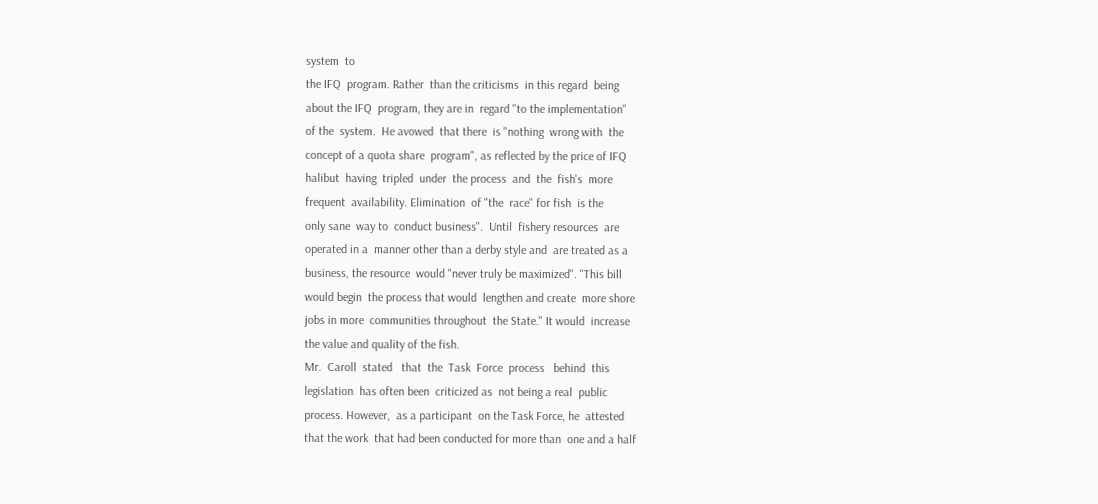system  to
the IFQ  program. Rather  than the criticisms  in this regard  being
about the IFQ  program, they are in  regard "to the implementation"
of the  system.  He avowed  that there  is "nothing  wrong with  the
concept of a quota share  program", as reflected by the price of IFQ
halibut  having  tripled  under  the process  and  the  fish's  more
frequent  availability. Elimination  of "the  race" for fish  is the
only sane  way to  conduct business".  Until  fishery resources  are
operated in a  manner other than a derby style and  are treated as a
business, the resource  would "never truly be maximized". "This bill
would begin  the process that would  lengthen and create  more shore
jobs in more  communities throughout  the State." It would  increase
the value and quality of the fish.
Mr.  Caroll  stated   that  the  Task  Force  process   behind  this
legislation  has often been  criticized as  not being a real  public
process. However,  as a participant  on the Task Force, he  attested
that the work  that had been conducted for more than  one and a half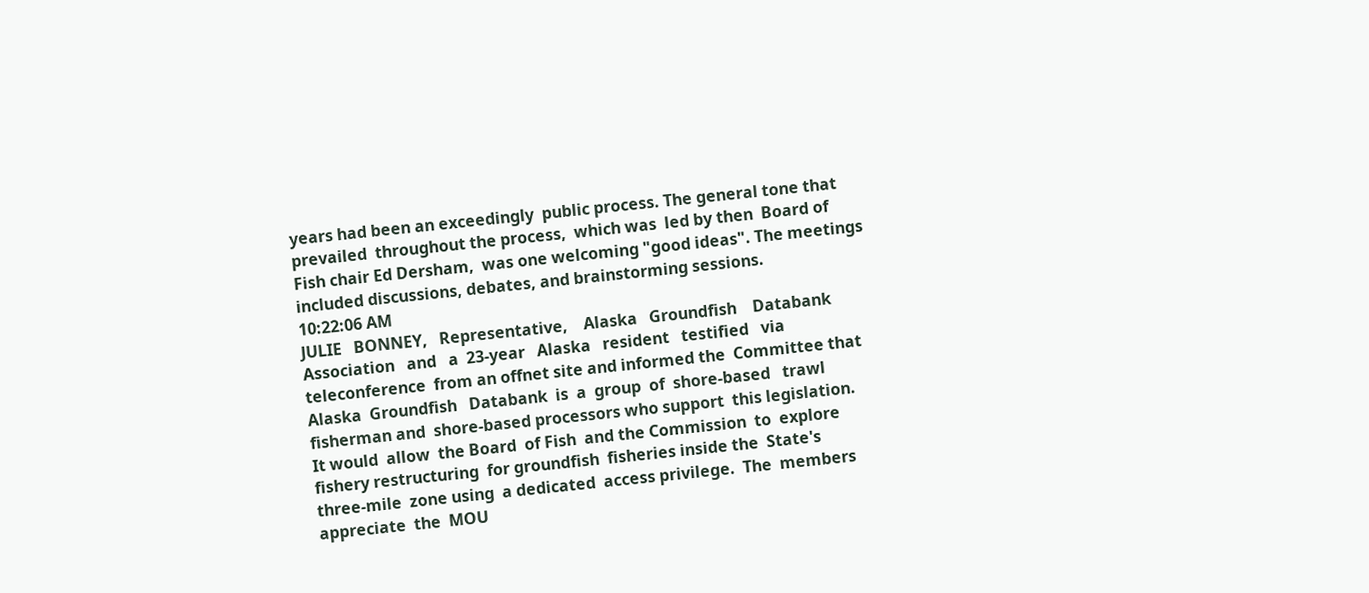years had been an exceedingly  public process. The general tone that
prevailed  throughout the process,  which was  led by then  Board of
Fish chair Ed Dersham,  was one welcoming "good ideas". The meetings
included discussions, debates, and brainstorming sessions.
10:22:06 AM
JULIE   BONNEY,   Representative,    Alaska   Groundfish    Databank
Association   and   a  23-year   Alaska   resident   testified   via
teleconference  from an offnet site and informed the  Committee that
Alaska  Groundfish   Databank  is  a  group  of  shore-based   trawl
fisherman and  shore-based processors who support  this legislation.
It would  allow  the Board  of Fish  and the Commission  to  explore
fishery restructuring  for groundfish  fisheries inside the  State's
three-mile  zone using  a dedicated  access privilege.  The  members
appreciate  the  MOU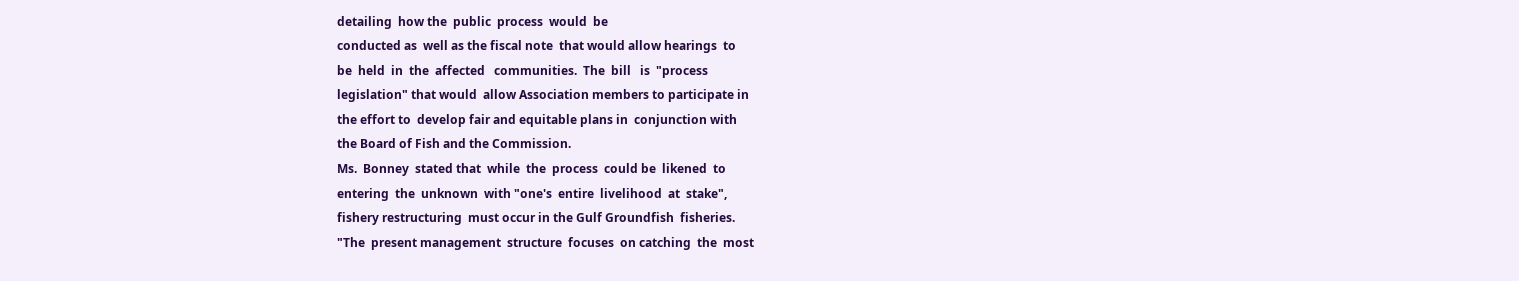detailing  how the  public  process  would  be
conducted as  well as the fiscal note  that would allow hearings  to
be  held  in  the  affected   communities.  The  bill   is  "process
legislation" that would  allow Association members to participate in
the effort to  develop fair and equitable plans in  conjunction with
the Board of Fish and the Commission.
Ms.  Bonney  stated that  while  the  process  could be  likened  to
entering  the  unknown  with "one's  entire  livelihood  at  stake",
fishery restructuring  must occur in the Gulf Groundfish  fisheries.
"The  present management  structure  focuses  on catching  the  most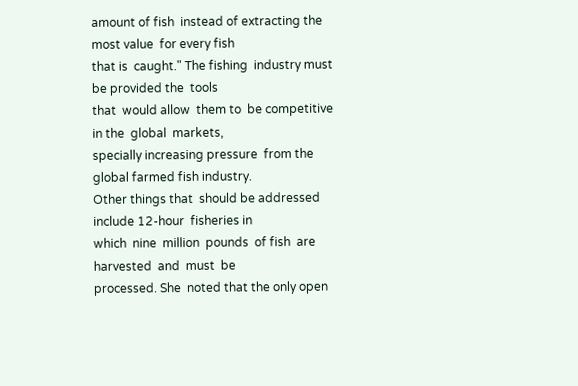amount of fish  instead of extracting the most value  for every fish
that is  caught." The fishing  industry must  be provided the  tools
that  would allow  them to  be competitive  in the  global  markets,
specially increasing pressure  from the global farmed fish industry.
Other things that  should be addressed include 12-hour  fisheries in
which  nine  million  pounds  of fish  are  harvested  and  must  be
processed. She  noted that the only open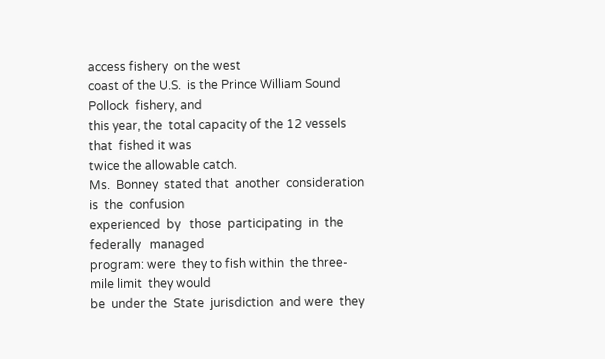access fishery  on the west
coast of the U.S.  is the Prince William Sound Pollock  fishery, and
this year, the  total capacity of the 12 vessels that  fished it was
twice the allowable catch.
Ms.  Bonney  stated that  another  consideration  is  the  confusion
experienced  by   those  participating  in  the  federally   managed
program: were  they to fish within  the three-mile limit  they would
be  under the  State  jurisdiction  and were  they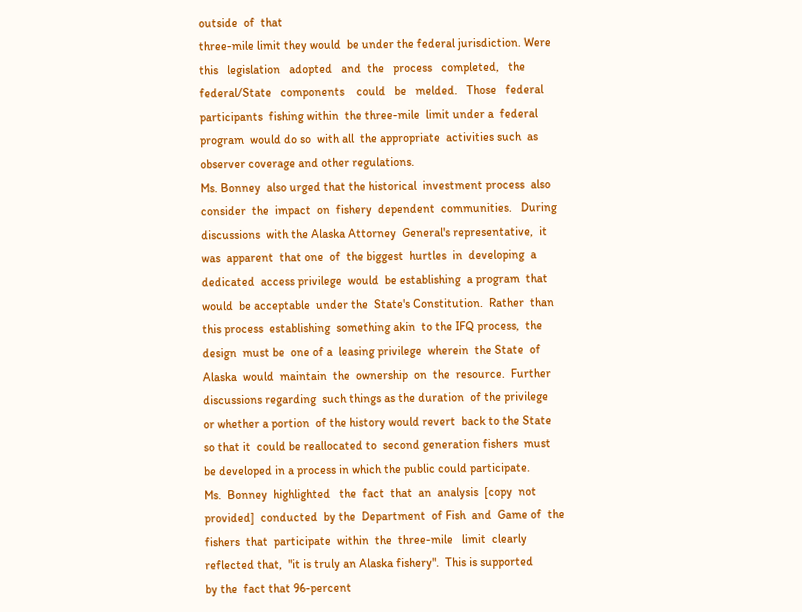outside  of  that
three-mile limit they would  be under the federal jurisdiction. Were
this   legislation   adopted   and  the   process   completed,   the
federal/State   components    could   be   melded.   Those   federal
participants  fishing within  the three-mile  limit under a  federal
program  would do so  with all  the appropriate  activities such  as
observer coverage and other regulations.
Ms. Bonney  also urged that the historical  investment process  also
consider  the  impact  on  fishery  dependent  communities.   During
discussions  with the Alaska Attorney  General's representative,  it
was  apparent  that one  of  the biggest  hurtles  in  developing  a
dedicated  access privilege  would  be establishing  a program  that
would  be acceptable  under the  State's Constitution.  Rather  than
this process  establishing  something akin  to the IFQ process,  the
design  must be  one of a  leasing privilege  wherein  the State  of
Alaska  would  maintain  the  ownership  on  the  resource.  Further
discussions regarding  such things as the duration  of the privilege
or whether a portion  of the history would revert  back to the State
so that it  could be reallocated to  second generation fishers  must
be developed in a process in which the public could participate.
Ms.  Bonney  highlighted   the  fact  that  an  analysis  [copy  not
provided]  conducted  by the  Department  of Fish  and  Game of  the
fishers  that  participate  within  the  three-mile   limit  clearly
reflected that,  "it is truly an Alaska fishery".  This is supported
by the  fact that 96-percent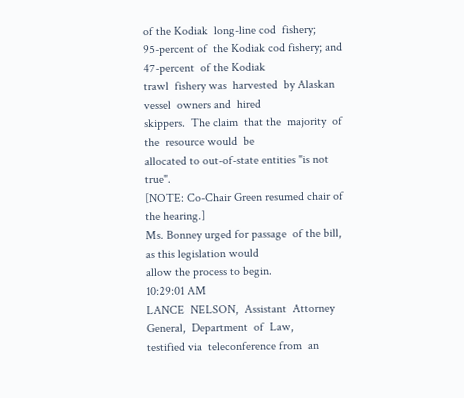of the Kodiak  long-line cod  fishery;
95-percent of  the Kodiak cod fishery; and 47-percent  of the Kodiak
trawl  fishery was  harvested  by Alaskan  vessel  owners and  hired
skippers.  The claim  that the  majority  of the  resource would  be
allocated to out-of-state entities "is not true".
[NOTE: Co-Chair Green resumed chair of the hearing.]
Ms. Bonney urged for passage  of the bill, as this legislation would
allow the process to begin.
10:29:01 AM
LANCE  NELSON,  Assistant  Attorney   General,  Department  of  Law,
testified via  teleconference from  an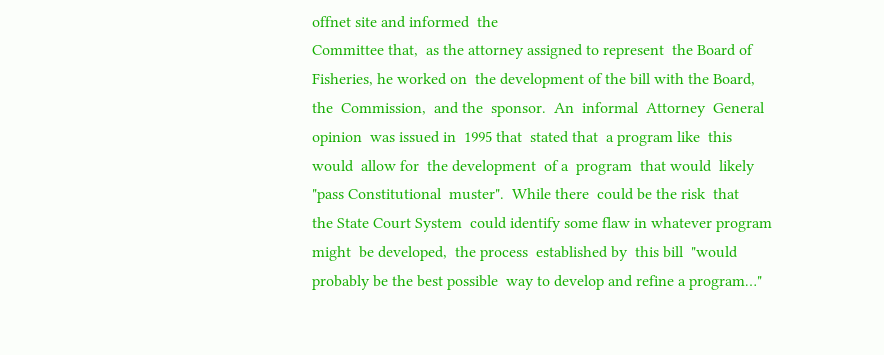offnet site and informed  the
Committee that,  as the attorney assigned to represent  the Board of
Fisheries, he worked on  the development of the bill with the Board,
the  Commission,  and the  sponsor.  An  informal  Attorney  General
opinion  was issued in  1995 that  stated that  a program like  this
would  allow for  the development  of a  program  that would  likely
"pass Constitutional  muster".  While there  could be the risk  that
the State Court System  could identify some flaw in whatever program
might  be developed,  the process  established by  this bill  "would
probably be the best possible  way to develop and refine a program…"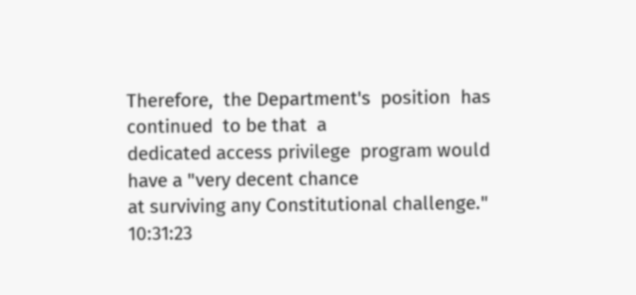Therefore,  the Department's  position  has continued  to be that  a
dedicated access privilege  program would have a "very decent chance
at surviving any Constitutional challenge."
10:31:23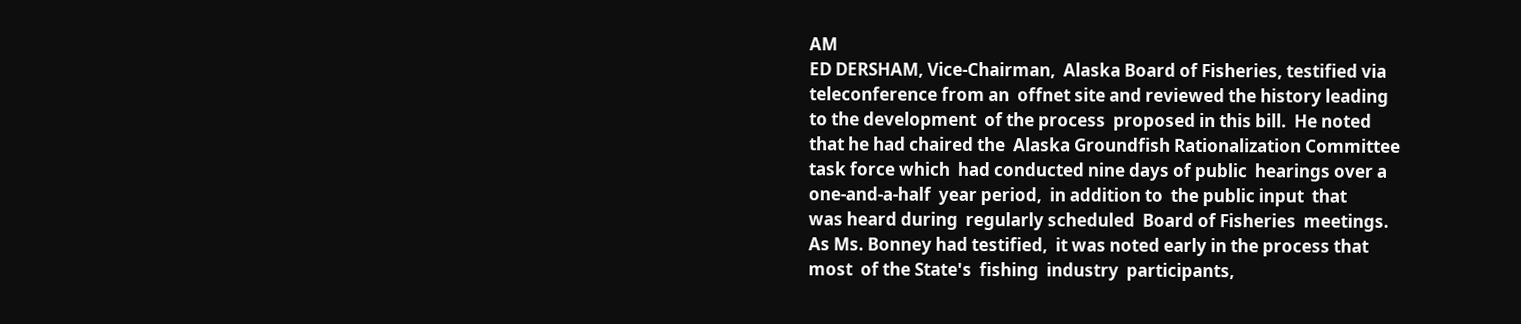AM
ED DERSHAM, Vice-Chairman,  Alaska Board of Fisheries, testified via
teleconference from an  offnet site and reviewed the history leading
to the development  of the process  proposed in this bill.  He noted
that he had chaired the  Alaska Groundfish Rationalization Committee
task force which  had conducted nine days of public  hearings over a
one-and-a-half  year period,  in addition to  the public input  that
was heard during  regularly scheduled  Board of Fisheries  meetings.
As Ms. Bonney had testified,  it was noted early in the process that
most  of the State's  fishing  industry  participants,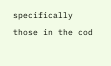specifically
those in the cod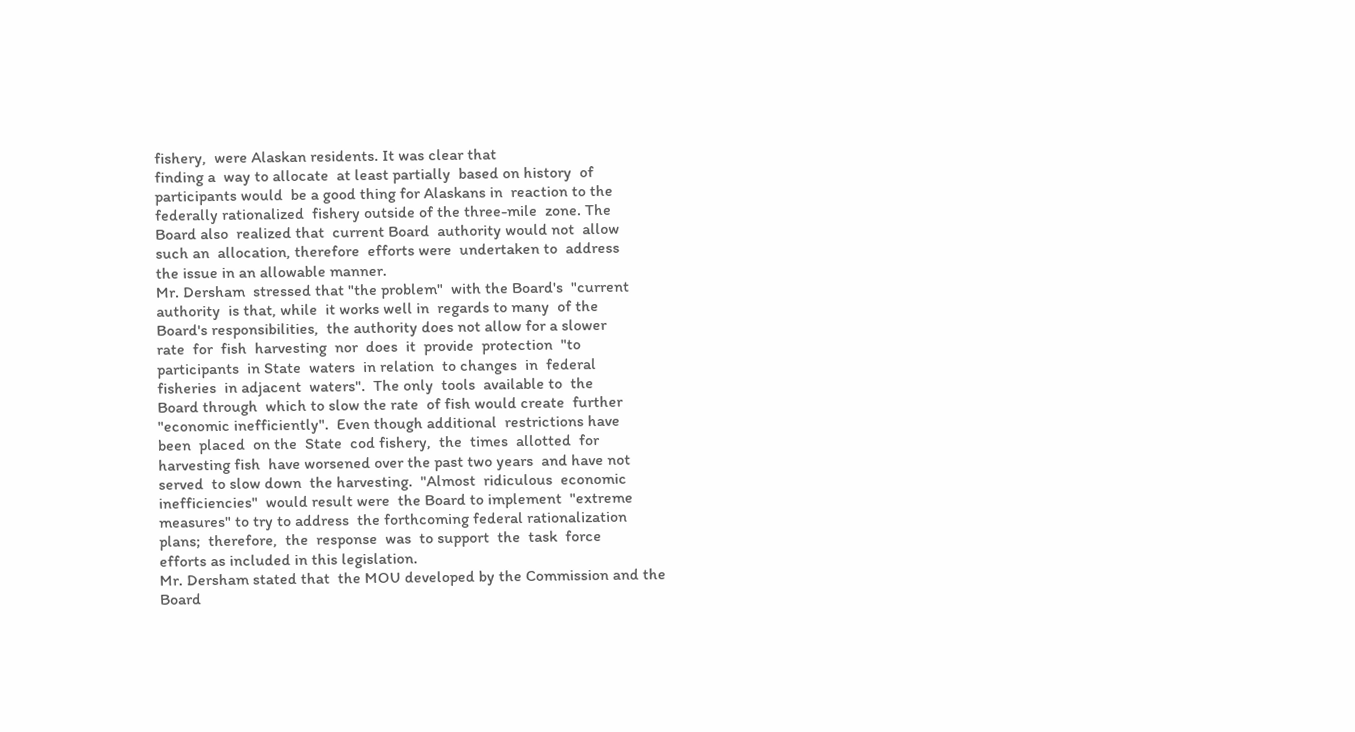fishery,  were Alaskan residents. It was clear that
finding a  way to allocate  at least partially  based on history  of
participants would  be a good thing for Alaskans in  reaction to the
federally rationalized  fishery outside of the three-mile  zone. The
Board also  realized that  current Board  authority would not  allow
such an  allocation, therefore  efforts were  undertaken to  address
the issue in an allowable manner.
Mr. Dersham  stressed that "the problem"  with the Board's  "current
authority  is that, while  it works well in  regards to many  of the
Board's responsibilities,  the authority does not allow for a slower
rate  for  fish  harvesting  nor  does  it  provide  protection  "to
participants  in State  waters  in relation  to changes  in  federal
fisheries  in adjacent  waters".  The only  tools  available to  the
Board through  which to slow the rate  of fish would create  further
"economic inefficiently".  Even though additional  restrictions have
been  placed  on the  State  cod fishery,  the  times  allotted  for
harvesting fish  have worsened over the past two years  and have not
served  to slow down  the harvesting.  "Almost  ridiculous  economic
inefficiencies"  would result were  the Board to implement  "extreme
measures" to try to address  the forthcoming federal rationalization
plans;  therefore,  the  response  was  to support  the  task  force
efforts as included in this legislation.
Mr. Dersham stated that  the MOU developed by the Commission and the
Board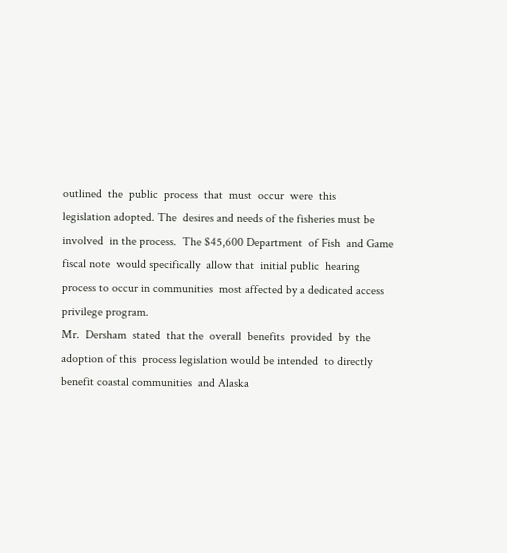outlined  the  public  process  that  must  occur  were  this
legislation adopted. The  desires and needs of the fisheries must be
involved  in the process.  The $45,600 Department  of Fish  and Game
fiscal note  would specifically  allow that  initial public  hearing
process to occur in communities  most affected by a dedicated access
privilege program.
Mr.  Dersham  stated  that the  overall  benefits  provided  by  the
adoption of this  process legislation would be intended  to directly
benefit coastal communities  and Alaska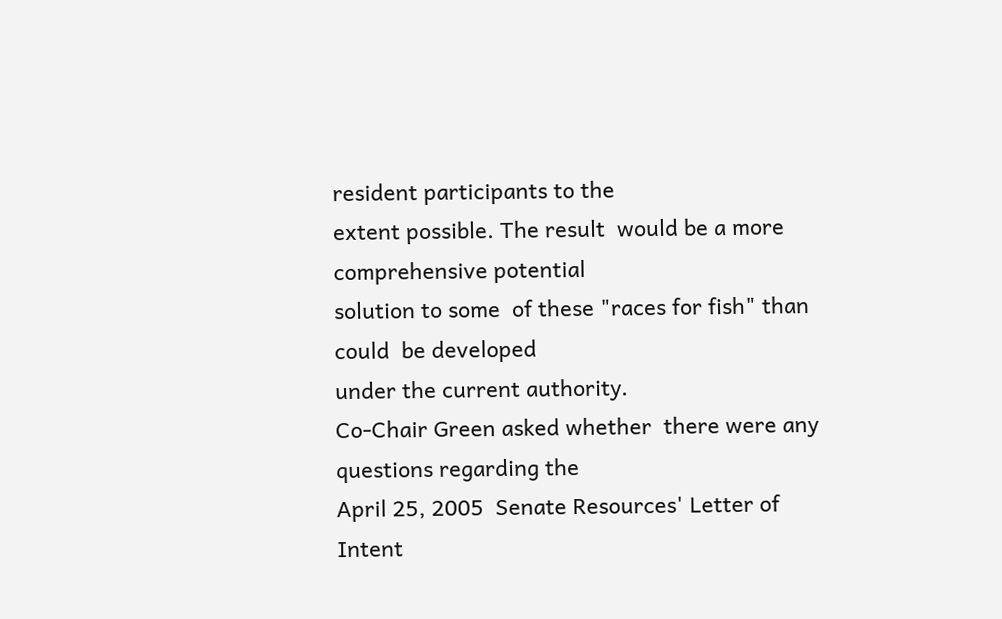resident participants to the
extent possible. The result  would be a more comprehensive potential
solution to some  of these "races for fish" than could  be developed
under the current authority.
Co-Chair Green asked whether  there were any questions regarding the
April 25, 2005  Senate Resources' Letter of Intent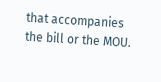that accompanies
the bill or the MOU.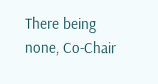There being none, Co-Chair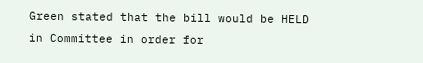Green stated that the bill would be HELD
in Committee in order for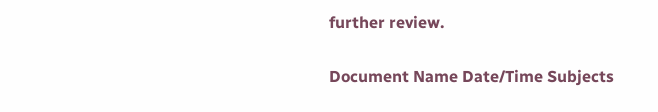further review.

Document Name Date/Time Subjects